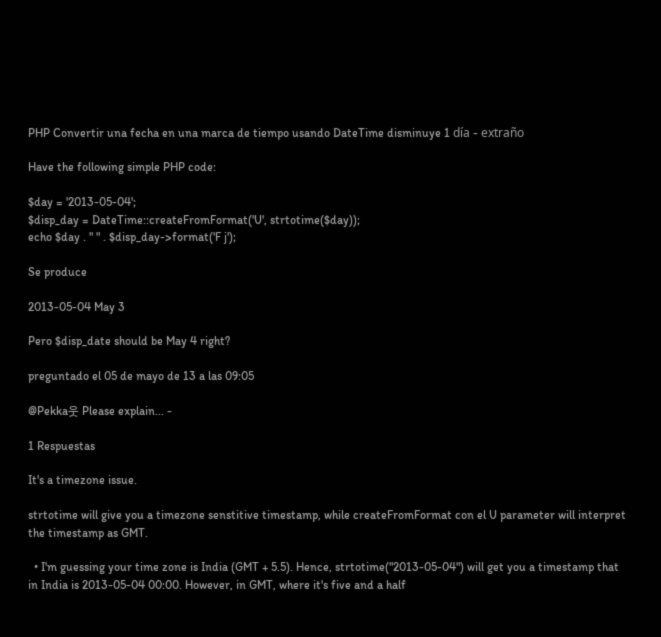PHP Convertir una fecha en una marca de tiempo usando DateTime disminuye 1 día - extraño

Have the following simple PHP code:

$day = '2013-05-04';
$disp_day = DateTime::createFromFormat('U', strtotime($day));
echo $day . " " . $disp_day->format('F j');

Se produce

2013-05-04 May 3

Pero $disp_date should be May 4 right?

preguntado el 05 de mayo de 13 a las 09:05

@Pekka웃 Please explain... -

1 Respuestas

It's a timezone issue.

strtotime will give you a timezone senstitive timestamp, while createFromFormat con el U parameter will interpret the timestamp as GMT.

  • I'm guessing your time zone is India (GMT + 5.5). Hence, strtotime("2013-05-04") will get you a timestamp that in India is 2013-05-04 00:00. However, in GMT, where it's five and a half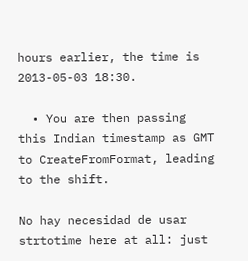hours earlier, the time is 2013-05-03 18:30.

  • You are then passing this Indian timestamp as GMT to CreateFromFormat, leading to the shift.

No hay necesidad de usar strtotime here at all: just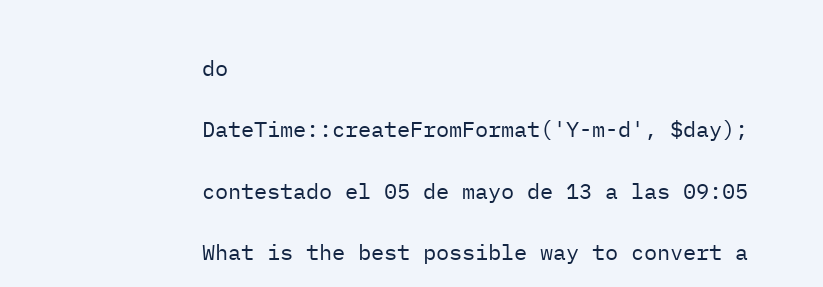do

DateTime::createFromFormat('Y-m-d', $day);

contestado el 05 de mayo de 13 a las 09:05

What is the best possible way to convert a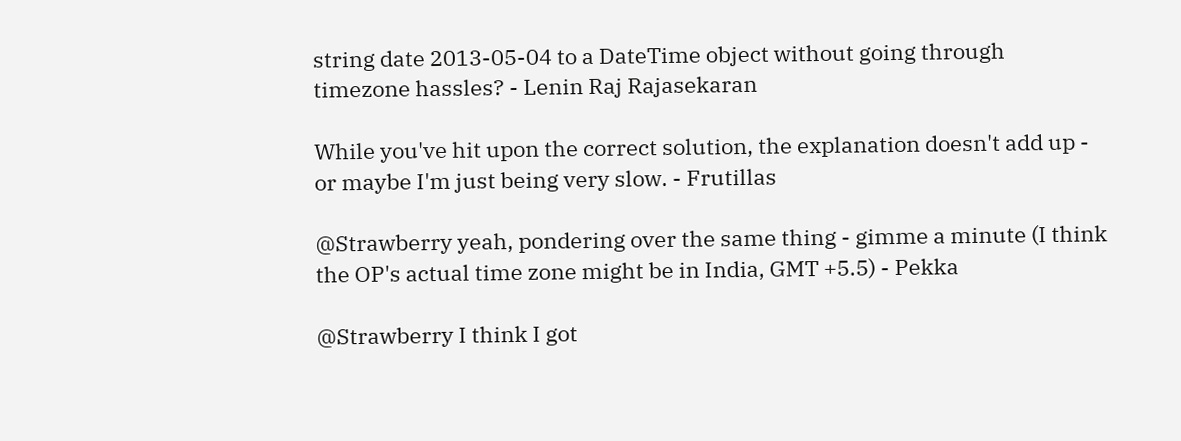string date 2013-05-04 to a DateTime object without going through timezone hassles? - Lenin Raj Rajasekaran

While you've hit upon the correct solution, the explanation doesn't add up - or maybe I'm just being very slow. - Frutillas

@Strawberry yeah, pondering over the same thing - gimme a minute (I think the OP's actual time zone might be in India, GMT +5.5) - Pekka

@Strawberry I think I got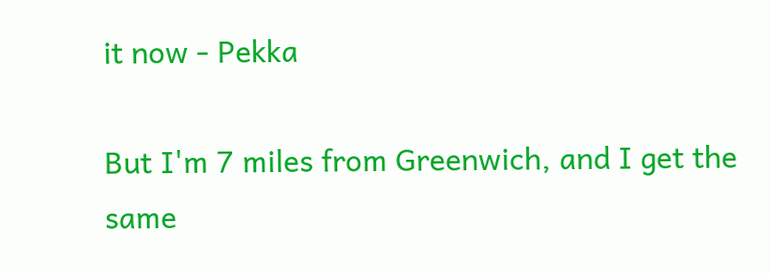it now - Pekka

But I'm 7 miles from Greenwich, and I get the same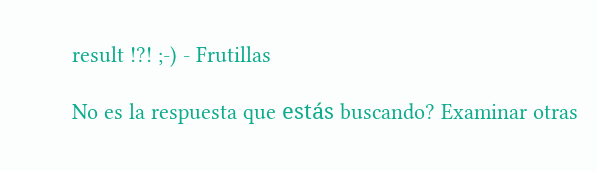result !?! ;-) - Frutillas

No es la respuesta que estás buscando? Examinar otras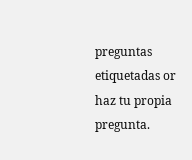preguntas etiquetadas or haz tu propia pregunta.